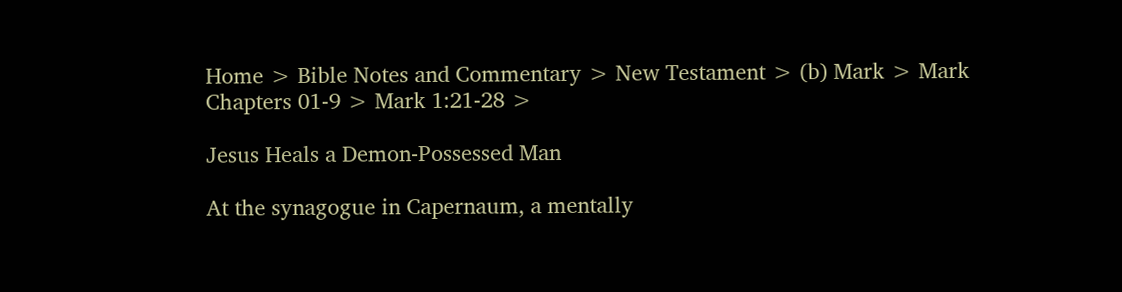Home > Bible Notes and Commentary > New Testament > (b) Mark > Mark Chapters 01-9 > Mark 1:21-28 >

Jesus Heals a Demon-Possessed Man

At the synagogue in Capernaum, a mentally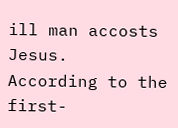ill man accosts Jesus.  According to the first-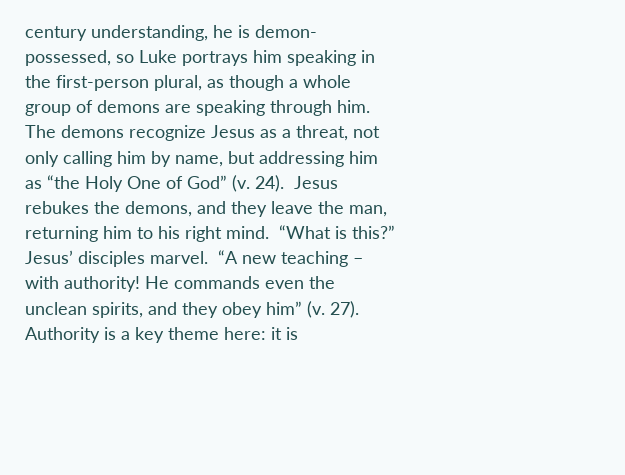century understanding, he is demon-possessed, so Luke portrays him speaking in the first-person plural, as though a whole group of demons are speaking through him.  The demons recognize Jesus as a threat, not only calling him by name, but addressing him as “the Holy One of God” (v. 24).  Jesus rebukes the demons, and they leave the man, returning him to his right mind.  “What is this?” Jesus’ disciples marvel.  “A new teaching – with authority! He commands even the unclean spirits, and they obey him” (v. 27).  Authority is a key theme here: it is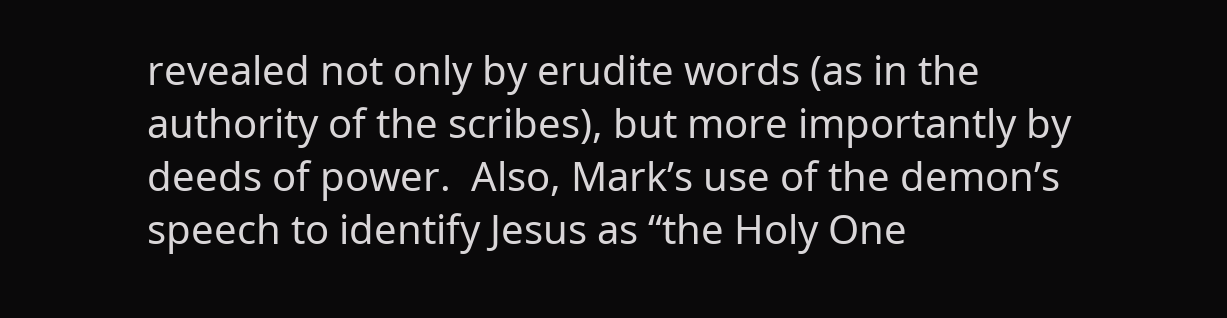revealed not only by erudite words (as in the authority of the scribes), but more importantly by deeds of power.  Also, Mark’s use of the demon’s speech to identify Jesus as “the Holy One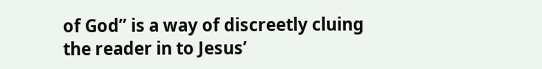of God” is a way of discreetly cluing the reader in to Jesus’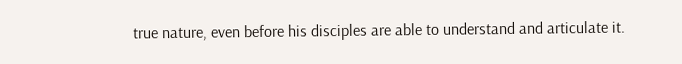true nature, even before his disciples are able to understand and articulate it.